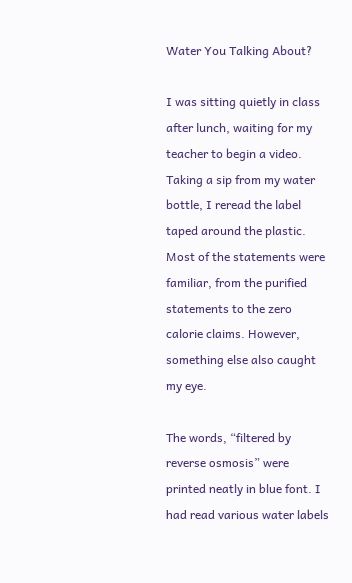Water You Talking About?

I was sitting quietly in class after lunch, waiting for my teacher to begin a video. Taking a sip from my water bottle, I reread the label taped around the plastic. Most of the statements were familiar, from the purified statements to the zero calorie claims. However, something else also caught my eye.

The words, “filtered by reverse osmosis” were printed neatly in blue font. I had read various water labels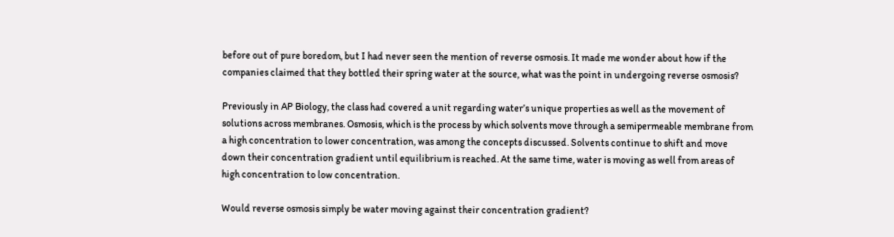before out of pure boredom, but I had never seen the mention of reverse osmosis. It made me wonder about how if the companies claimed that they bottled their spring water at the source, what was the point in undergoing reverse osmosis?

Previously in AP Biology, the class had covered a unit regarding water’s unique properties as well as the movement of solutions across membranes. Osmosis, which is the process by which solvents move through a semipermeable membrane from a high concentration to lower concentration, was among the concepts discussed. Solvents continue to shift and move down their concentration gradient until equilibrium is reached. At the same time, water is moving as well from areas of high concentration to low concentration.

Would reverse osmosis simply be water moving against their concentration gradient?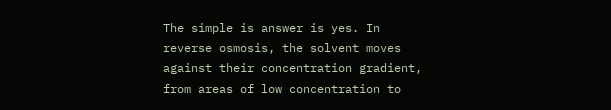The simple is answer is yes. In reverse osmosis, the solvent moves against their concentration gradient, from areas of low concentration to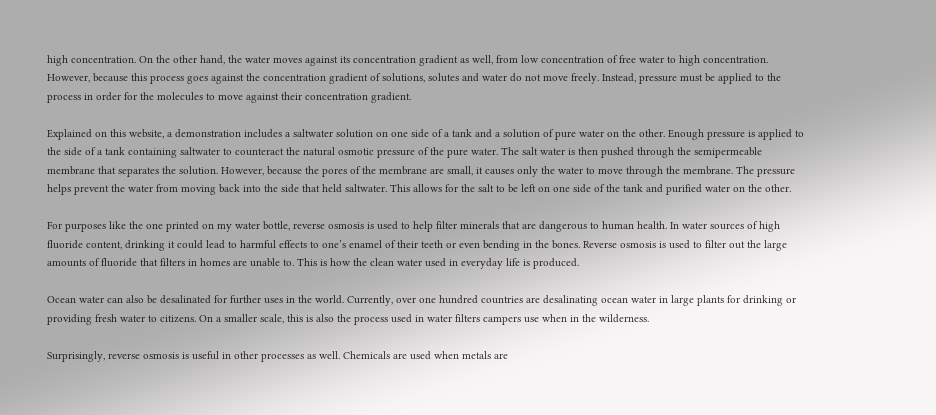high concentration. On the other hand, the water moves against its concentration gradient as well, from low concentration of free water to high concentration. However, because this process goes against the concentration gradient of solutions, solutes and water do not move freely. Instead, pressure must be applied to the process in order for the molecules to move against their concentration gradient.

Explained on this website, a demonstration includes a saltwater solution on one side of a tank and a solution of pure water on the other. Enough pressure is applied to the side of a tank containing saltwater to counteract the natural osmotic pressure of the pure water. The salt water is then pushed through the semipermeable membrane that separates the solution. However, because the pores of the membrane are small, it causes only the water to move through the membrane. The pressure helps prevent the water from moving back into the side that held saltwater. This allows for the salt to be left on one side of the tank and purified water on the other.

For purposes like the one printed on my water bottle, reverse osmosis is used to help filter minerals that are dangerous to human health. In water sources of high fluoride content, drinking it could lead to harmful effects to one’s enamel of their teeth or even bending in the bones. Reverse osmosis is used to filter out the large amounts of fluoride that filters in homes are unable to. This is how the clean water used in everyday life is produced.

Ocean water can also be desalinated for further uses in the world. Currently, over one hundred countries are desalinating ocean water in large plants for drinking or providing fresh water to citizens. On a smaller scale, this is also the process used in water filters campers use when in the wilderness.

Surprisingly, reverse osmosis is useful in other processes as well. Chemicals are used when metals are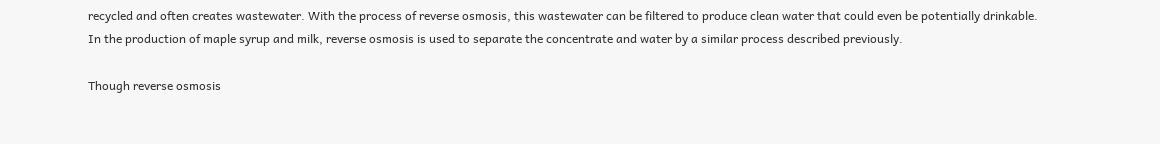recycled and often creates wastewater. With the process of reverse osmosis, this wastewater can be filtered to produce clean water that could even be potentially drinkable. In the production of maple syrup and milk, reverse osmosis is used to separate the concentrate and water by a similar process described previously.

Though reverse osmosis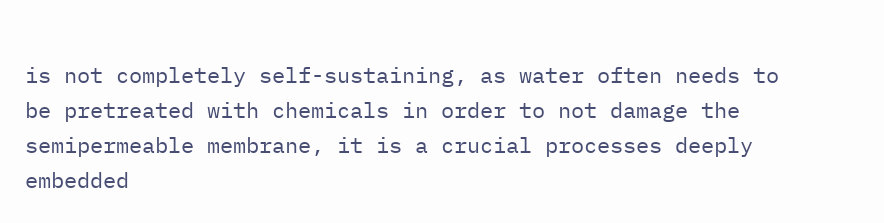is not completely self-sustaining, as water often needs to be pretreated with chemicals in order to not damage the semipermeable membrane, it is a crucial processes deeply embedded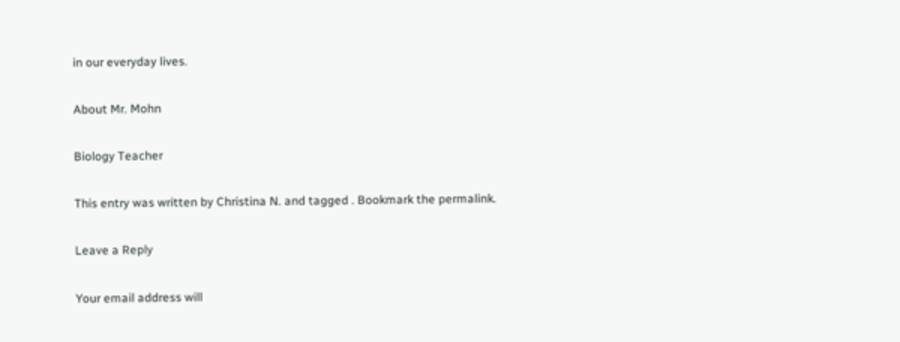in our everyday lives.

About Mr. Mohn

Biology Teacher

This entry was written by Christina N. and tagged . Bookmark the permalink.

Leave a Reply

Your email address will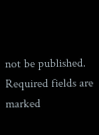not be published. Required fields are marked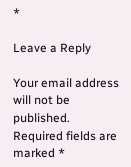*

Leave a Reply

Your email address will not be published. Required fields are marked *